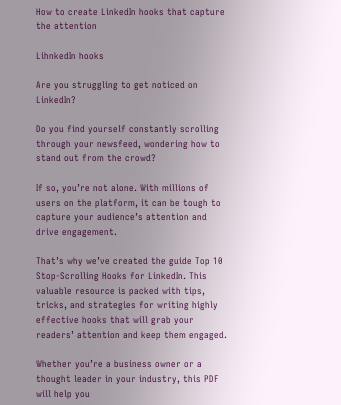How to create LinkedIn hooks that capture the attention

LihnkedIn hooks

Are you struggling to get noticed on LinkedIn?

Do you find yourself constantly scrolling through your newsfeed, wondering how to stand out from the crowd?

If so, you’re not alone. With millions of users on the platform, it can be tough to capture your audience’s attention and drive engagement.

That’s why we’ve created the guide Top 10 Stop-Scrolling Hooks for LinkedIn. This valuable resource is packed with tips, tricks, and strategies for writing highly effective hooks that will grab your readers’ attention and keep them engaged.

Whether you’re a business owner or a thought leader in your industry, this PDF will help you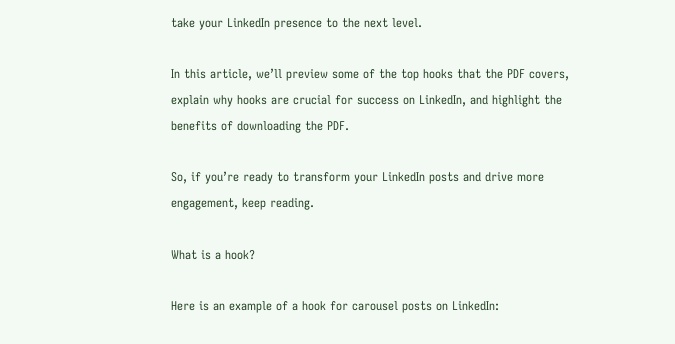take your LinkedIn presence to the next level.

In this article, we’ll preview some of the top hooks that the PDF covers, explain why hooks are crucial for success on LinkedIn, and highlight the benefits of downloading the PDF.

So, if you’re ready to transform your LinkedIn posts and drive more engagement, keep reading.

What is a hook?

Here is an example of a hook for carousel posts on LinkedIn: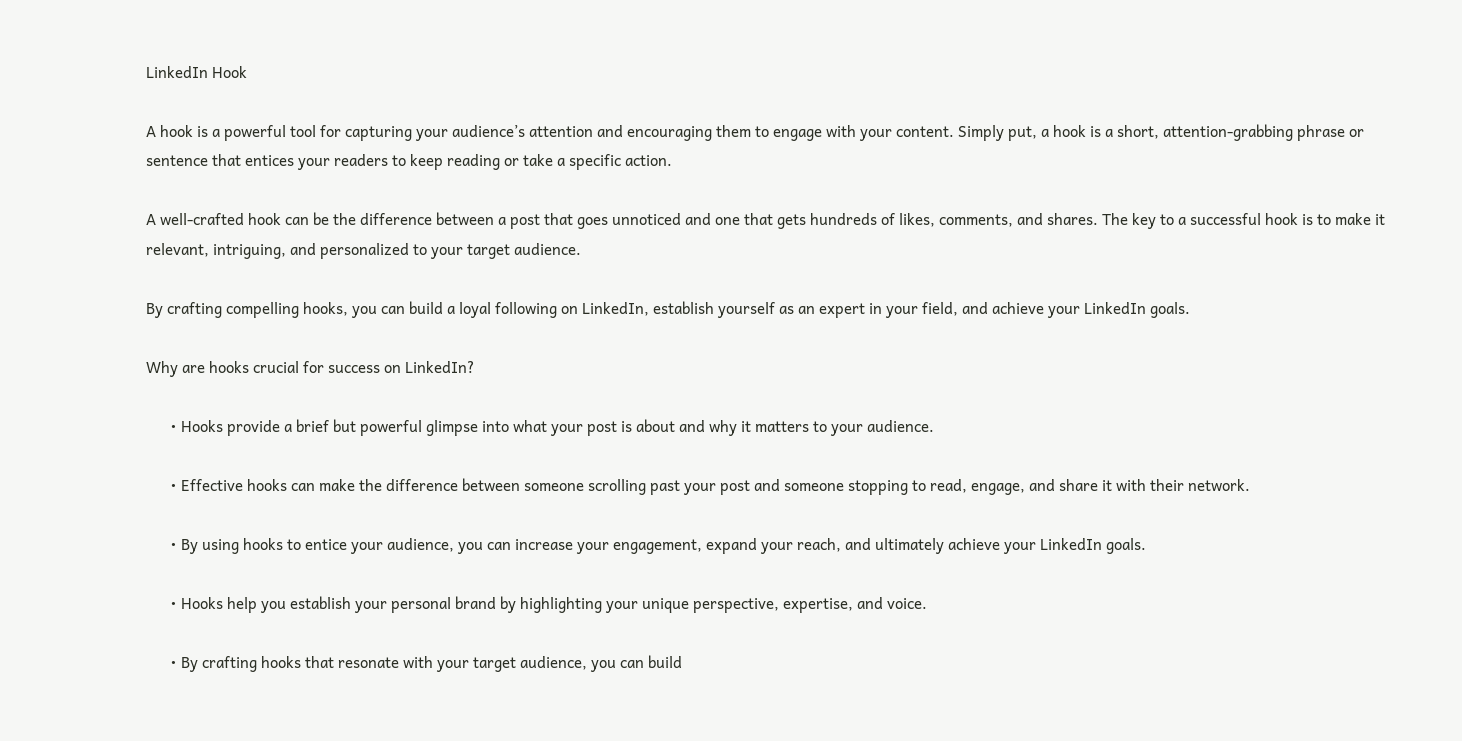LinkedIn Hook

A hook is a powerful tool for capturing your audience’s attention and encouraging them to engage with your content. Simply put, a hook is a short, attention-grabbing phrase or sentence that entices your readers to keep reading or take a specific action.

A well-crafted hook can be the difference between a post that goes unnoticed and one that gets hundreds of likes, comments, and shares. The key to a successful hook is to make it relevant, intriguing, and personalized to your target audience.

By crafting compelling hooks, you can build a loyal following on LinkedIn, establish yourself as an expert in your field, and achieve your LinkedIn goals.

Why are hooks crucial for success on LinkedIn?

      • Hooks provide a brief but powerful glimpse into what your post is about and why it matters to your audience.

      • Effective hooks can make the difference between someone scrolling past your post and someone stopping to read, engage, and share it with their network.

      • By using hooks to entice your audience, you can increase your engagement, expand your reach, and ultimately achieve your LinkedIn goals.

      • Hooks help you establish your personal brand by highlighting your unique perspective, expertise, and voice.

      • By crafting hooks that resonate with your target audience, you can build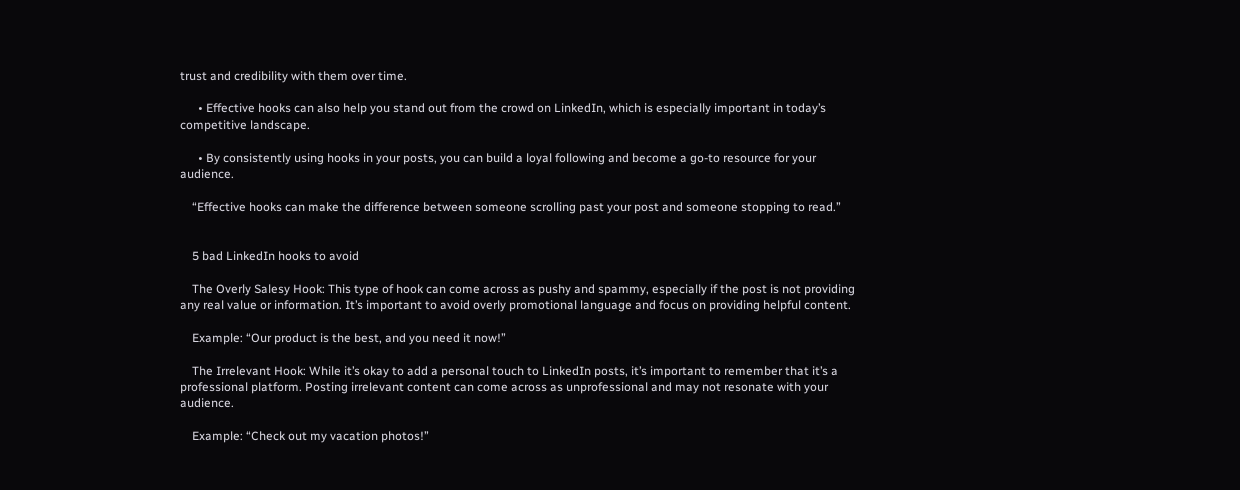trust and credibility with them over time.

      • Effective hooks can also help you stand out from the crowd on LinkedIn, which is especially important in today’s competitive landscape.

      • By consistently using hooks in your posts, you can build a loyal following and become a go-to resource for your audience.

    “Effective hooks can make the difference between someone scrolling past your post and someone stopping to read.”


    5 bad LinkedIn hooks to avoid

    The Overly Salesy Hook: This type of hook can come across as pushy and spammy, especially if the post is not providing any real value or information. It’s important to avoid overly promotional language and focus on providing helpful content.

    Example: “Our product is the best, and you need it now!”

    The Irrelevant Hook: While it’s okay to add a personal touch to LinkedIn posts, it’s important to remember that it’s a professional platform. Posting irrelevant content can come across as unprofessional and may not resonate with your audience.

    Example: “Check out my vacation photos!”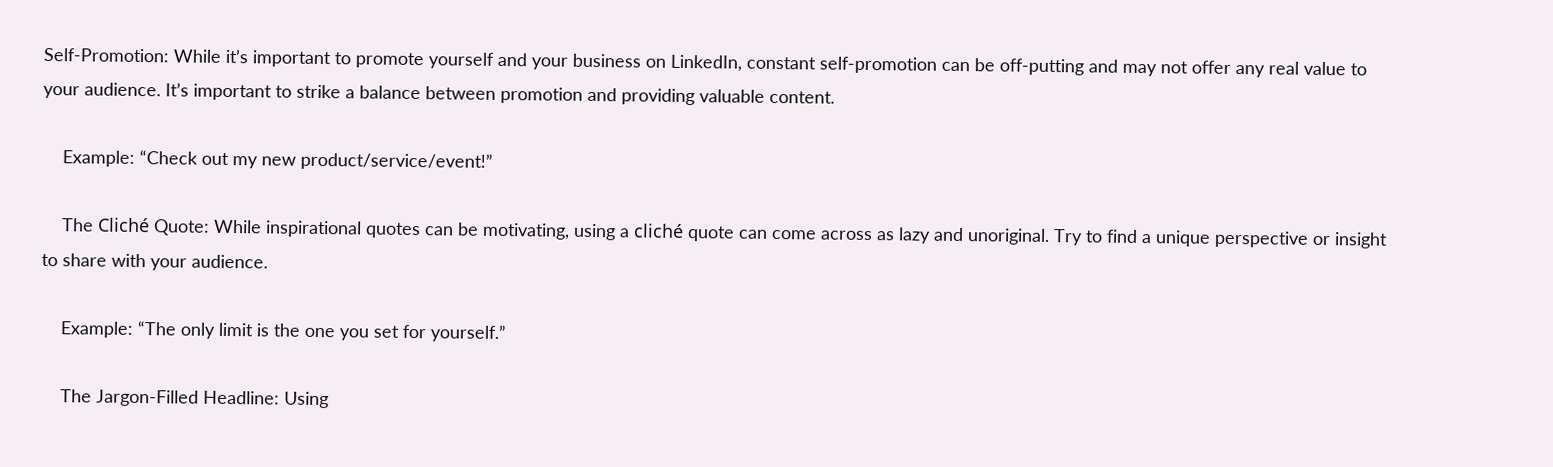Self-Promotion: While it’s important to promote yourself and your business on LinkedIn, constant self-promotion can be off-putting and may not offer any real value to your audience. It’s important to strike a balance between promotion and providing valuable content.

    Example: “Check out my new product/service/event!”

    The Cliché Quote: While inspirational quotes can be motivating, using a cliché quote can come across as lazy and unoriginal. Try to find a unique perspective or insight to share with your audience.

    Example: “The only limit is the one you set for yourself.”

    The Jargon-Filled Headline: Using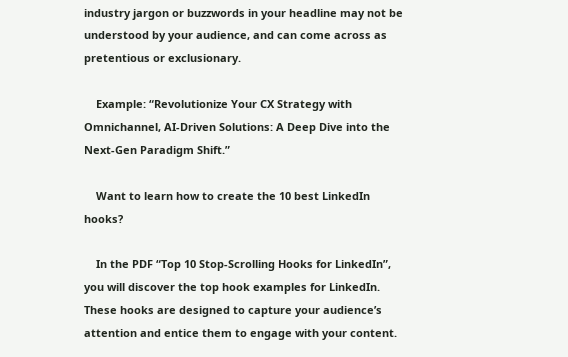industry jargon or buzzwords in your headline may not be understood by your audience, and can come across as pretentious or exclusionary.

    Example: “Revolutionize Your CX Strategy with Omnichannel, AI-Driven Solutions: A Deep Dive into the Next-Gen Paradigm Shift.”

    Want to learn how to create the 10 best LinkedIn hooks?

    In the PDF “Top 10 Stop-Scrolling Hooks for LinkedIn”, you will discover the top hook examples for LinkedIn. These hooks are designed to capture your audience’s attention and entice them to engage with your content.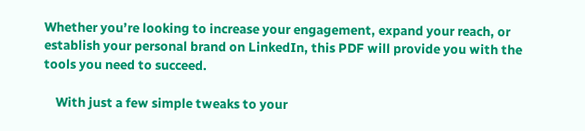Whether you’re looking to increase your engagement, expand your reach, or establish your personal brand on LinkedIn, this PDF will provide you with the tools you need to succeed.

    With just a few simple tweaks to your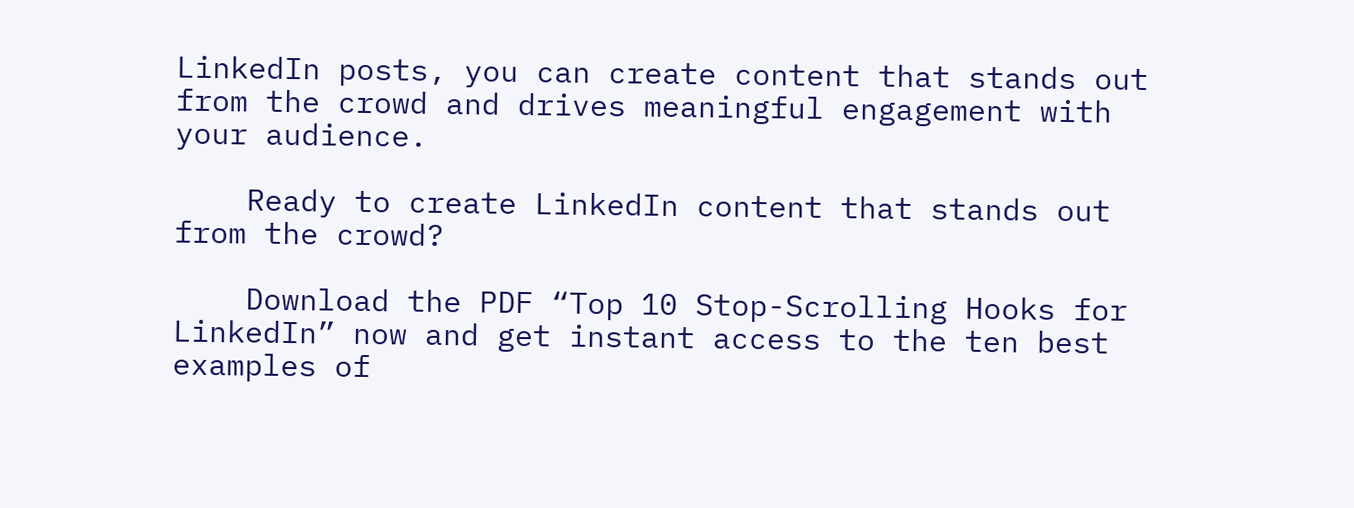LinkedIn posts, you can create content that stands out from the crowd and drives meaningful engagement with your audience.

    Ready to create LinkedIn content that stands out from the crowd?

    Download the PDF “Top 10 Stop-Scrolling Hooks for LinkedIn” now and get instant access to the ten best examples of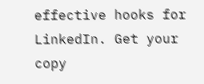effective hooks for LinkedIn. Get your copy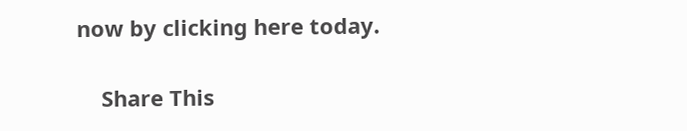now by clicking here today.

    Share This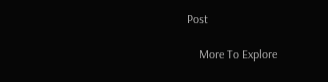Post

    More To Explore